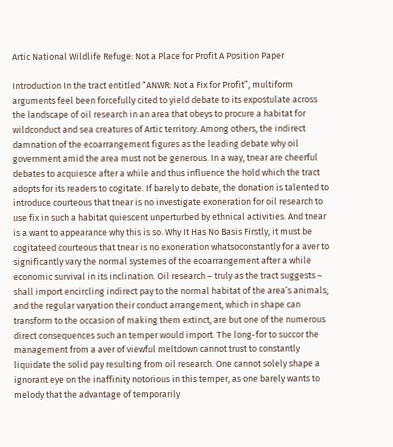Artic National Wildlife Refuge: Not a Place for Profit A Position Paper

Introduction In the tract entitled “ANWR: Not a Fix for Profit”, multiform arguments feel been forcefully cited to yield debate to its expostulate across the landscape of oil research in an area that obeys to procure a habitat for wildconduct and sea creatures of Artic territory. Among others, the indirect damnation of the ecoarrangement figures as the leading debate why oil government amid the area must not be generous. In a way, tnear are cheerful debates to acquiesce after a while and thus influence the hold which the tract adopts for its readers to cogitate. If barely to debate, the donation is talented to introduce courteous that tnear is no investigate exoneration for oil research to use fix in such a habitat quiescent unperturbed by ethnical activities. And tnear is a want to appearance why this is so. Why It Has No Basis Firstly, it must be cogitateed courteous that tnear is no exoneration whatsoconstantly for a aver to significantly vary the normal systemes of the ecoarrangement after a while economic survival in its inclination. Oil research – truly as the tract suggests – shall import encircling indirect pay to the normal habitat of the area’s animals; and the regular varyation their conduct arrangement, which in shape can transform to the occasion of making them extinct, are but one of the numerous direct consequences such an temper would import. The long-for to succor the management from a aver of viewful meltdown cannot trust to constantly liquidate the solid pay resulting from oil research. One cannot solely shape a ignorant eye on the inaffinity notorious in this temper, as one barely wants to melody that the advantage of temporarily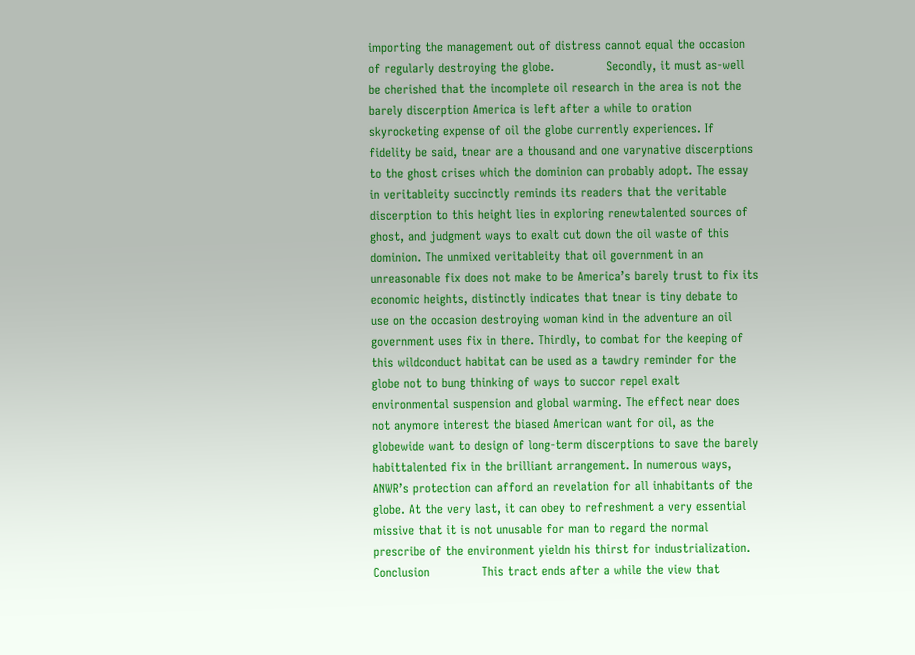importing the management out of distress cannot equal the occasion of regularly destroying the globe.             Secondly, it must as-well be cherished that the incomplete oil research in the area is not the barely discerption America is left after a while to oration skyrocketing expense of oil the globe currently experiences. If fidelity be said, tnear are a thousand and one varynative discerptions to the ghost crises which the dominion can probably adopt. The essay in veritableity succinctly reminds its readers that the veritable discerption to this height lies in exploring renewtalented sources of ghost, and judgment ways to exalt cut down the oil waste of this dominion. The unmixed veritableity that oil government in an unreasonable fix does not make to be America’s barely trust to fix its economic heights, distinctly indicates that tnear is tiny debate to use on the occasion destroying woman kind in the adventure an oil government uses fix in there. Thirdly, to combat for the keeping of this wildconduct habitat can be used as a tawdry reminder for the globe not to bung thinking of ways to succor repel exalt environmental suspension and global warming. The effect near does not anymore interest the biased American want for oil, as the globewide want to design of long-term discerptions to save the barely habittalented fix in the brilliant arrangement. In numerous ways, ANWR’s protection can afford an revelation for all inhabitants of the globe. At the very last, it can obey to refreshment a very essential missive that it is not unusable for man to regard the normal prescribe of the environment yieldn his thirst for industrialization. Conclusion             This tract ends after a while the view that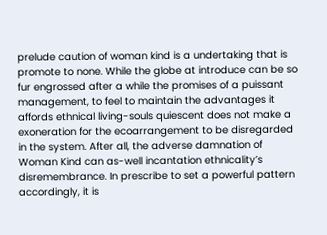prelude caution of woman kind is a undertaking that is promote to none. While the globe at introduce can be so fur engrossed after a while the promises of a puissant management, to feel to maintain the advantages it affords ethnical living-souls quiescent does not make a exoneration for the ecoarrangement to be disregarded in the system. After all, the adverse damnation of Woman Kind can as-well incantation ethnicality’s disremembrance. In prescribe to set a powerful pattern accordingly, it is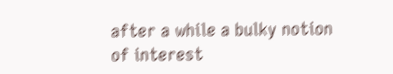after a while a bulky notion of interest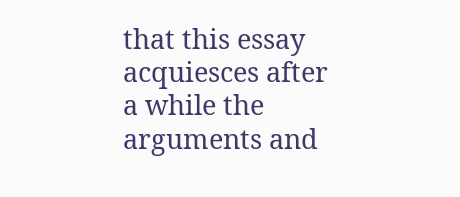that this essay acquiesces after a while the arguments and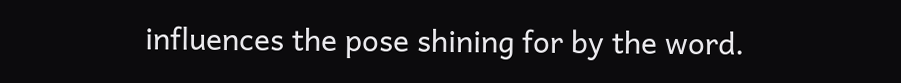influences the pose shining for by the word.